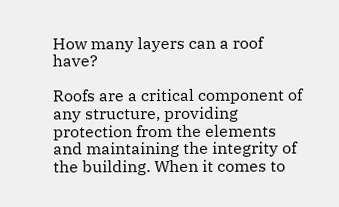How many layers can a roof have?

Roofs are a critical component of any structure, providing protection from the elements and maintaining the integrity of the building. When it comes to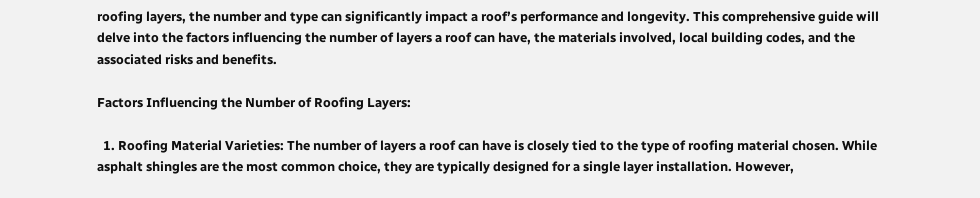roofing layers, the number and type can significantly impact a roof’s performance and longevity. This comprehensive guide will delve into the factors influencing the number of layers a roof can have, the materials involved, local building codes, and the associated risks and benefits.

Factors Influencing the Number of Roofing Layers:

  1. Roofing Material Varieties: The number of layers a roof can have is closely tied to the type of roofing material chosen. While asphalt shingles are the most common choice, they are typically designed for a single layer installation. However,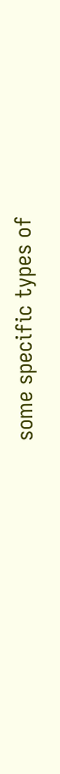some specific types of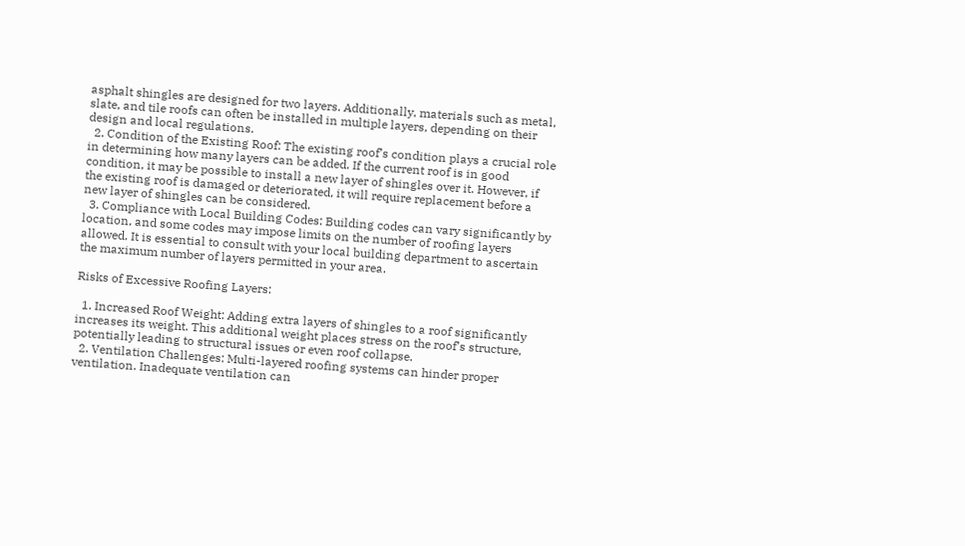asphalt shingles are designed for two layers. Additionally, materials such as metal, slate, and tile roofs can often be installed in multiple layers, depending on their design and local regulations.
  2. Condition of the Existing Roof: The existing roof’s condition plays a crucial role in determining how many layers can be added. If the current roof is in good condition, it may be possible to install a new layer of shingles over it. However, if the existing roof is damaged or deteriorated, it will require replacement before a new layer of shingles can be considered.
  3. Compliance with Local Building Codes: Building codes can vary significantly by location, and some codes may impose limits on the number of roofing layers allowed. It is essential to consult with your local building department to ascertain the maximum number of layers permitted in your area.

Risks of Excessive Roofing Layers:

  1. Increased Roof Weight: Adding extra layers of shingles to a roof significantly increases its weight. This additional weight places stress on the roof’s structure, potentially leading to structural issues or even roof collapse.
  2. Ventilation Challenges: Multi-layered roofing systems can hinder proper ventilation. Inadequate ventilation can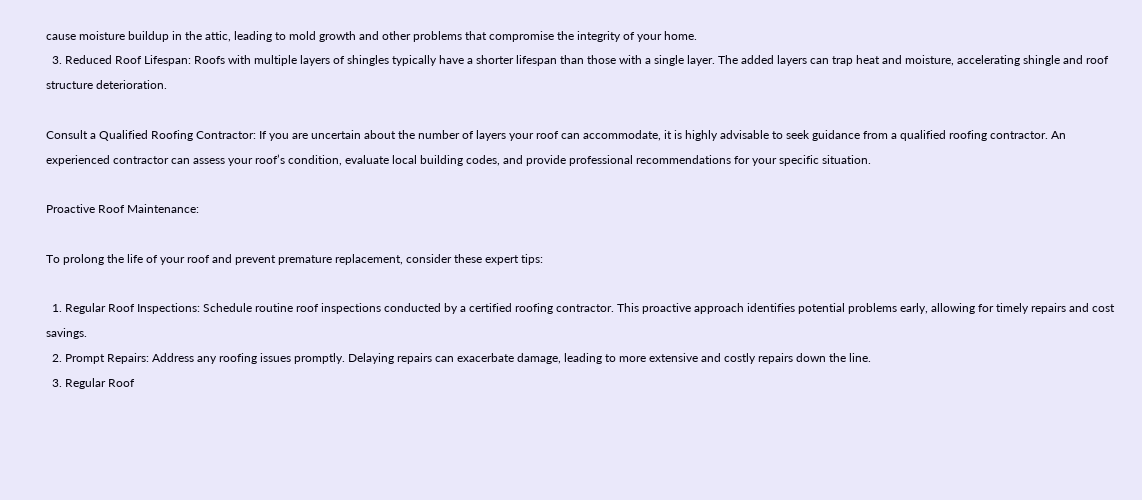cause moisture buildup in the attic, leading to mold growth and other problems that compromise the integrity of your home.
  3. Reduced Roof Lifespan: Roofs with multiple layers of shingles typically have a shorter lifespan than those with a single layer. The added layers can trap heat and moisture, accelerating shingle and roof structure deterioration.

Consult a Qualified Roofing Contractor: If you are uncertain about the number of layers your roof can accommodate, it is highly advisable to seek guidance from a qualified roofing contractor. An experienced contractor can assess your roof’s condition, evaluate local building codes, and provide professional recommendations for your specific situation.

Proactive Roof Maintenance:

To prolong the life of your roof and prevent premature replacement, consider these expert tips:

  1. Regular Roof Inspections: Schedule routine roof inspections conducted by a certified roofing contractor. This proactive approach identifies potential problems early, allowing for timely repairs and cost savings.
  2. Prompt Repairs: Address any roofing issues promptly. Delaying repairs can exacerbate damage, leading to more extensive and costly repairs down the line.
  3. Regular Roof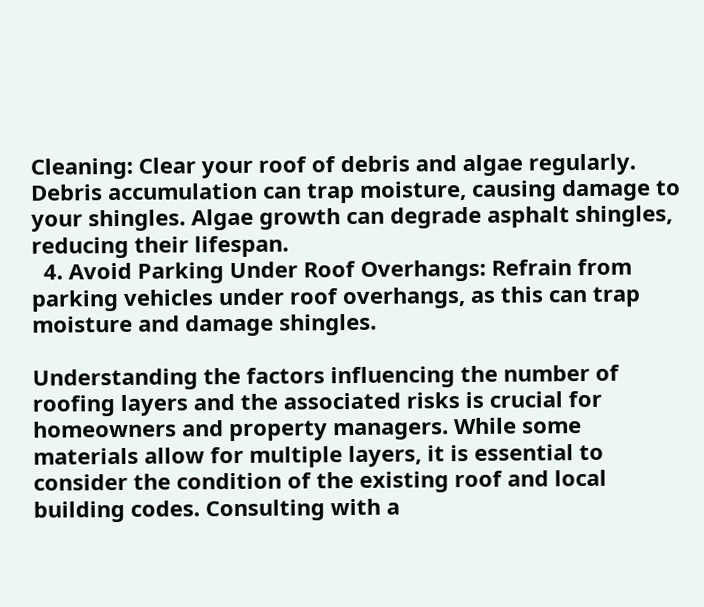Cleaning: Clear your roof of debris and algae regularly. Debris accumulation can trap moisture, causing damage to your shingles. Algae growth can degrade asphalt shingles, reducing their lifespan.
  4. Avoid Parking Under Roof Overhangs: Refrain from parking vehicles under roof overhangs, as this can trap moisture and damage shingles.

Understanding the factors influencing the number of roofing layers and the associated risks is crucial for homeowners and property managers. While some materials allow for multiple layers, it is essential to consider the condition of the existing roof and local building codes. Consulting with a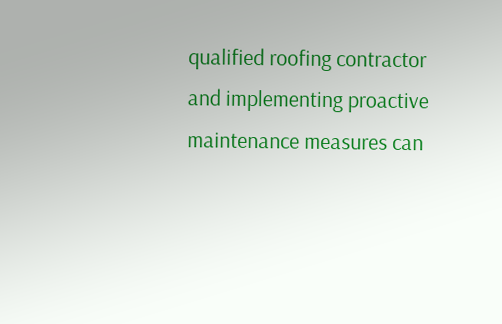qualified roofing contractor and implementing proactive maintenance measures can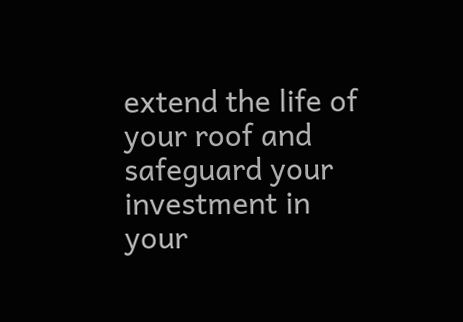extend the life of your roof and safeguard your investment in your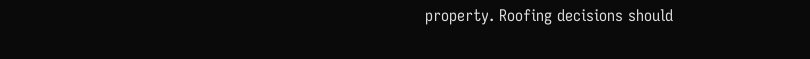property. Roofing decisions should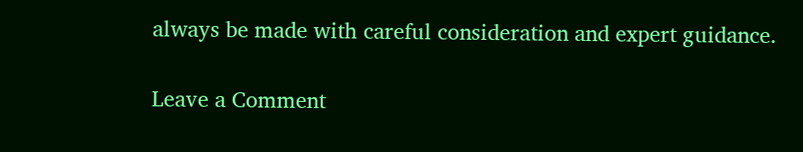always be made with careful consideration and expert guidance.

Leave a Comment